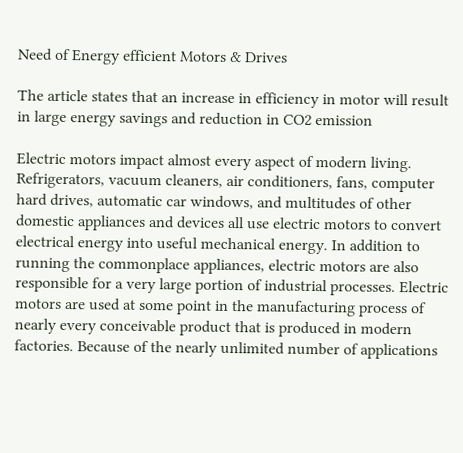Need of Energy efficient Motors & Drives

The article states that an increase in efficiency in motor will result in large energy savings and reduction in CO2 emission

Electric motors impact almost every aspect of modern living. Refrigerators, vacuum cleaners, air conditioners, fans, computer hard drives, automatic car windows, and multitudes of other domestic appliances and devices all use electric motors to convert electrical energy into useful mechanical energy. In addition to running the commonplace appliances, electric motors are also responsible for a very large portion of industrial processes. Electric motors are used at some point in the manufacturing process of nearly every conceivable product that is produced in modern factories. Because of the nearly unlimited number of applications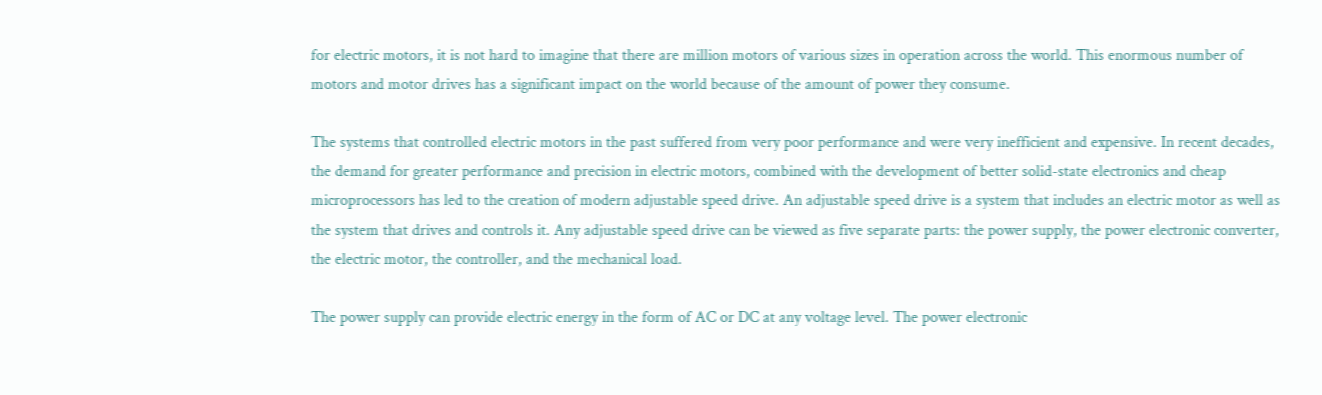for electric motors, it is not hard to imagine that there are million motors of various sizes in operation across the world. This enormous number of motors and motor drives has a significant impact on the world because of the amount of power they consume.

The systems that controlled electric motors in the past suffered from very poor performance and were very inefficient and expensive. In recent decades, the demand for greater performance and precision in electric motors, combined with the development of better solid-state electronics and cheap microprocessors has led to the creation of modern adjustable speed drive. An adjustable speed drive is a system that includes an electric motor as well as the system that drives and controls it. Any adjustable speed drive can be viewed as five separate parts: the power supply, the power electronic converter, the electric motor, the controller, and the mechanical load.

The power supply can provide electric energy in the form of AC or DC at any voltage level. The power electronic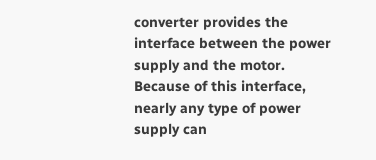converter provides the interface between the power supply and the motor. Because of this interface, nearly any type of power supply can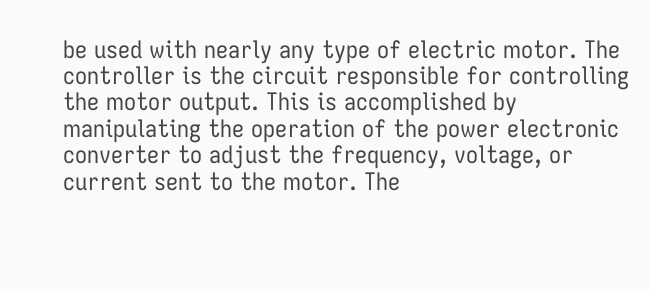be used with nearly any type of electric motor. The controller is the circuit responsible for controlling the motor output. This is accomplished by manipulating the operation of the power electronic converter to adjust the frequency, voltage, or current sent to the motor. The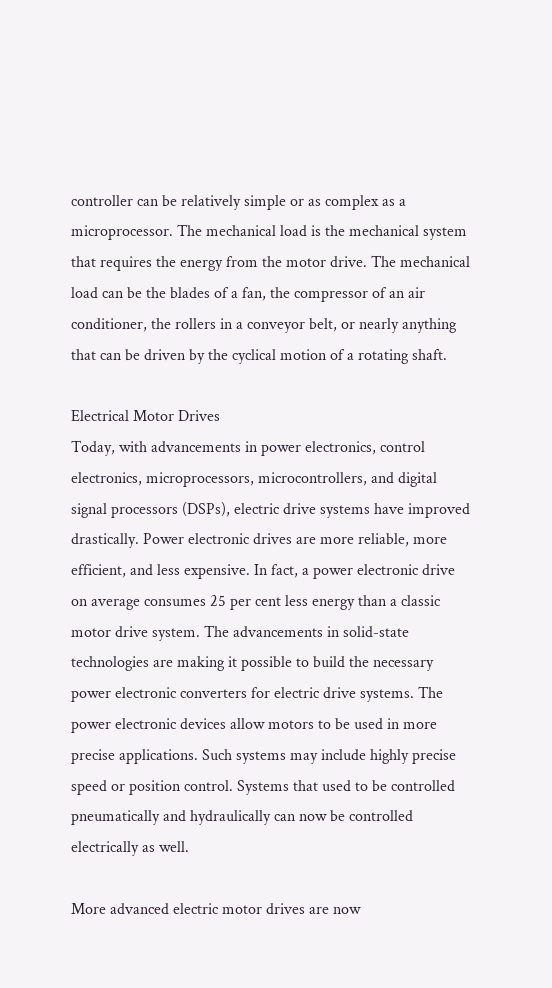controller can be relatively simple or as complex as a microprocessor. The mechanical load is the mechanical system that requires the energy from the motor drive. The mechanical load can be the blades of a fan, the compressor of an air conditioner, the rollers in a conveyor belt, or nearly anything that can be driven by the cyclical motion of a rotating shaft.

Electrical Motor Drives
Today, with advancements in power electronics, control electronics, microprocessors, microcontrollers, and digital signal processors (DSPs), electric drive systems have improved drastically. Power electronic drives are more reliable, more efficient, and less expensive. In fact, a power electronic drive on average consumes 25 per cent less energy than a classic motor drive system. The advancements in solid-state technologies are making it possible to build the necessary power electronic converters for electric drive systems. The power electronic devices allow motors to be used in more precise applications. Such systems may include highly precise speed or position control. Systems that used to be controlled pneumatically and hydraulically can now be controlled electrically as well.

More advanced electric motor drives are now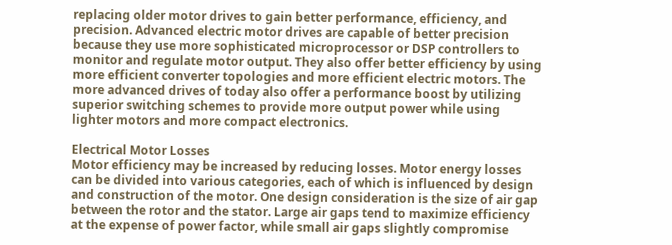replacing older motor drives to gain better performance, efficiency, and precision. Advanced electric motor drives are capable of better precision because they use more sophisticated microprocessor or DSP controllers to monitor and regulate motor output. They also offer better efficiency by using more efficient converter topologies and more efficient electric motors. The more advanced drives of today also offer a performance boost by utilizing superior switching schemes to provide more output power while using lighter motors and more compact electronics.

Electrical Motor Losses
Motor efficiency may be increased by reducing losses. Motor energy losses can be divided into various categories, each of which is influenced by design and construction of the motor. One design consideration is the size of air gap between the rotor and the stator. Large air gaps tend to maximize efficiency at the expense of power factor, while small air gaps slightly compromise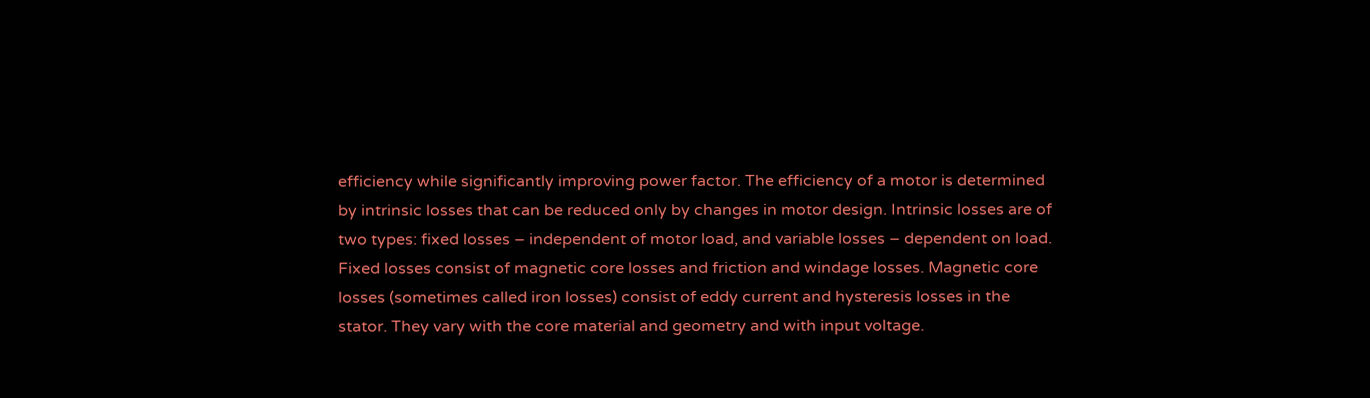efficiency while significantly improving power factor. The efficiency of a motor is determined by intrinsic losses that can be reduced only by changes in motor design. Intrinsic losses are of two types: fixed losses – independent of motor load, and variable losses – dependent on load. Fixed losses consist of magnetic core losses and friction and windage losses. Magnetic core losses (sometimes called iron losses) consist of eddy current and hysteresis losses in the stator. They vary with the core material and geometry and with input voltage.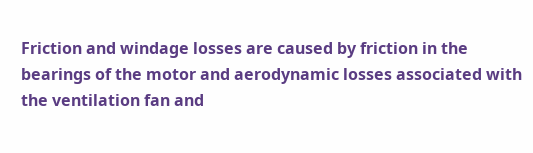Friction and windage losses are caused by friction in the bearings of the motor and aerodynamic losses associated with the ventilation fan and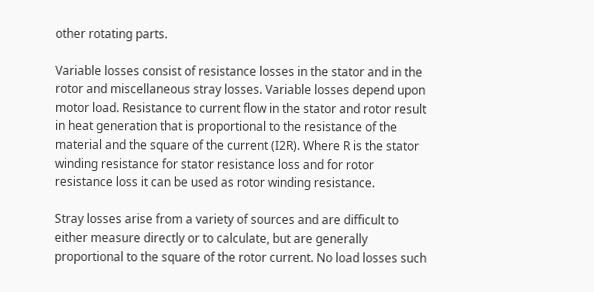other rotating parts.

Variable losses consist of resistance losses in the stator and in the rotor and miscellaneous stray losses. Variable losses depend upon motor load. Resistance to current flow in the stator and rotor result in heat generation that is proportional to the resistance of the material and the square of the current (I2R). Where R is the stator winding resistance for stator resistance loss and for rotor resistance loss it can be used as rotor winding resistance.

Stray losses arise from a variety of sources and are difficult to either measure directly or to calculate, but are generally proportional to the square of the rotor current. No load losses such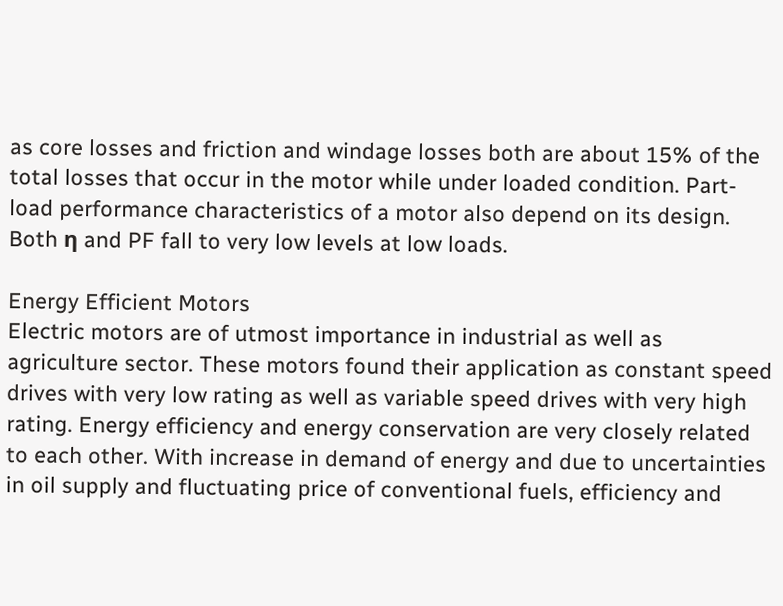as core losses and friction and windage losses both are about 15% of the total losses that occur in the motor while under loaded condition. Part-load performance characteristics of a motor also depend on its design. Both η and PF fall to very low levels at low loads.

Energy Efficient Motors
Electric motors are of utmost importance in industrial as well as agriculture sector. These motors found their application as constant speed drives with very low rating as well as variable speed drives with very high rating. Energy efficiency and energy conservation are very closely related to each other. With increase in demand of energy and due to uncertainties in oil supply and fluctuating price of conventional fuels, efficiency and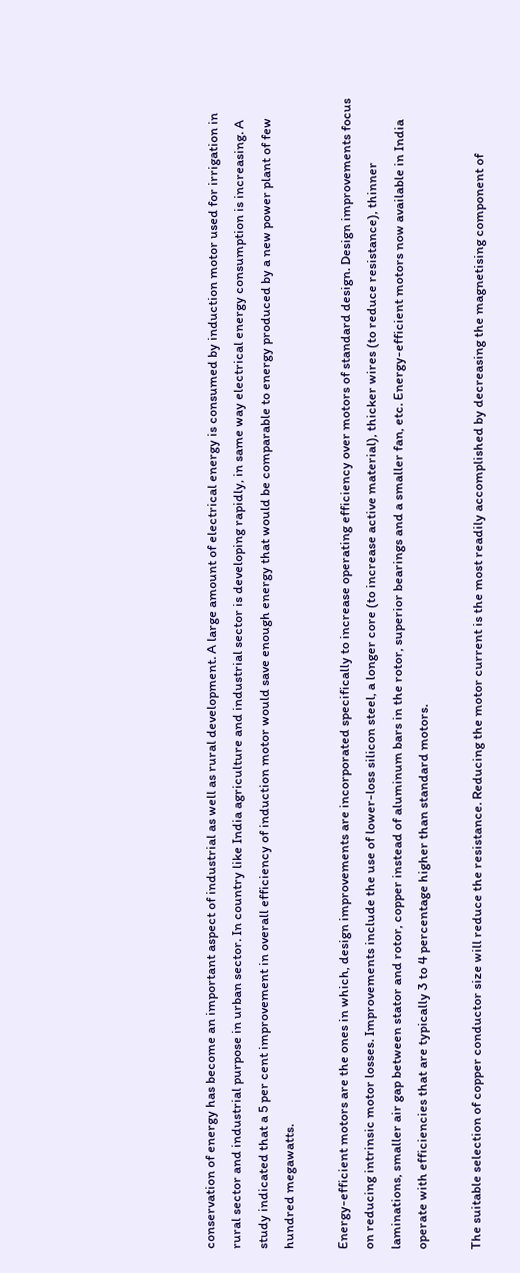conservation of energy has become an important aspect of industrial as well as rural development. A large amount of electrical energy is consumed by induction motor used for irrigation in rural sector and industrial purpose in urban sector. In country like India agriculture and industrial sector is developing rapidly, in same way electrical energy consumption is increasing. A study indicated that a 5 per cent improvement in overall efficiency of induction motor would save enough energy that would be comparable to energy produced by a new power plant of few hundred megawatts.

Energy-efficient motors are the ones in which, design improvements are incorporated specifically to increase operating efficiency over motors of standard design. Design improvements focus on reducing intrinsic motor losses. Improvements include the use of lower-loss silicon steel, a longer core (to increase active material), thicker wires (to reduce resistance), thinner laminations, smaller air gap between stator and rotor, copper instead of aluminum bars in the rotor, superior bearings and a smaller fan, etc. Energy-efficient motors now available in India operate with efficiencies that are typically 3 to 4 percentage higher than standard motors.

The suitable selection of copper conductor size will reduce the resistance. Reducing the motor current is the most readily accomplished by decreasing the magnetising component of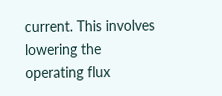current. This involves lowering the operating flux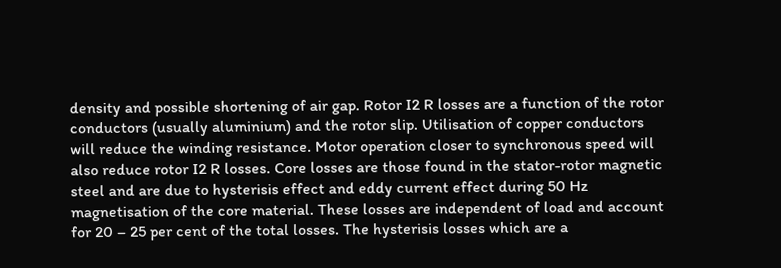density and possible shortening of air gap. Rotor I2 R losses are a function of the rotor conductors (usually aluminium) and the rotor slip. Utilisation of copper conductors will reduce the winding resistance. Motor operation closer to synchronous speed will also reduce rotor I2 R losses. Core losses are those found in the stator-rotor magnetic steel and are due to hysterisis effect and eddy current effect during 50 Hz magnetisation of the core material. These losses are independent of load and account for 20 – 25 per cent of the total losses. The hysterisis losses which are a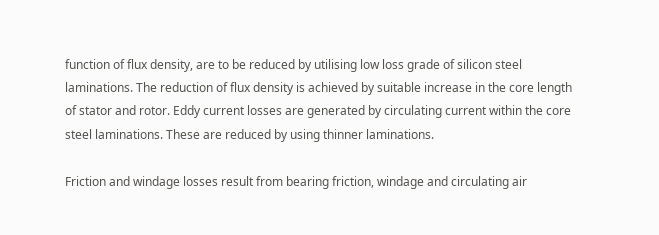function of flux density, are to be reduced by utilising low loss grade of silicon steel laminations. The reduction of flux density is achieved by suitable increase in the core length of stator and rotor. Eddy current losses are generated by circulating current within the core steel laminations. These are reduced by using thinner laminations.

Friction and windage losses result from bearing friction, windage and circulating air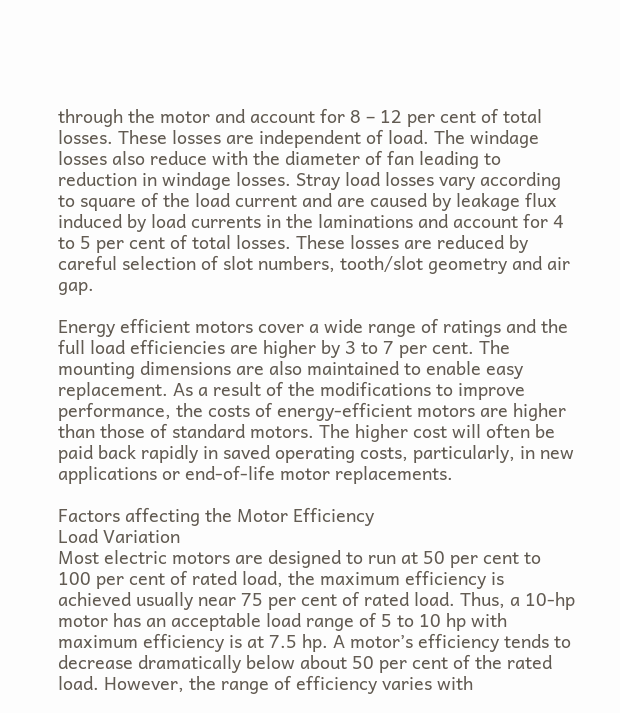through the motor and account for 8 – 12 per cent of total losses. These losses are independent of load. The windage losses also reduce with the diameter of fan leading to reduction in windage losses. Stray load losses vary according to square of the load current and are caused by leakage flux induced by load currents in the laminations and account for 4 to 5 per cent of total losses. These losses are reduced by careful selection of slot numbers, tooth/slot geometry and air gap.

Energy efficient motors cover a wide range of ratings and the full load efficiencies are higher by 3 to 7 per cent. The mounting dimensions are also maintained to enable easy replacement. As a result of the modifications to improve performance, the costs of energy-efficient motors are higher than those of standard motors. The higher cost will often be paid back rapidly in saved operating costs, particularly, in new applications or end-of-life motor replacements.

Factors affecting the Motor Efficiency
Load Variation
Most electric motors are designed to run at 50 per cent to 100 per cent of rated load, the maximum efficiency is achieved usually near 75 per cent of rated load. Thus, a 10-hp motor has an acceptable load range of 5 to 10 hp with maximum efficiency is at 7.5 hp. A motor’s efficiency tends to decrease dramatically below about 50 per cent of the rated load. However, the range of efficiency varies with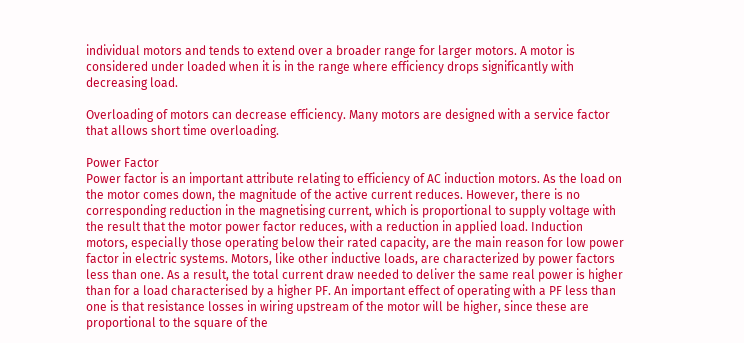individual motors and tends to extend over a broader range for larger motors. A motor is considered under loaded when it is in the range where efficiency drops significantly with decreasing load.

Overloading of motors can decrease efficiency. Many motors are designed with a service factor that allows short time overloading.

Power Factor
Power factor is an important attribute relating to efficiency of AC induction motors. As the load on the motor comes down, the magnitude of the active current reduces. However, there is no corresponding reduction in the magnetising current, which is proportional to supply voltage with the result that the motor power factor reduces, with a reduction in applied load. Induction motors, especially those operating below their rated capacity, are the main reason for low power factor in electric systems. Motors, like other inductive loads, are characterized by power factors less than one. As a result, the total current draw needed to deliver the same real power is higher than for a load characterised by a higher PF. An important effect of operating with a PF less than one is that resistance losses in wiring upstream of the motor will be higher, since these are proportional to the square of the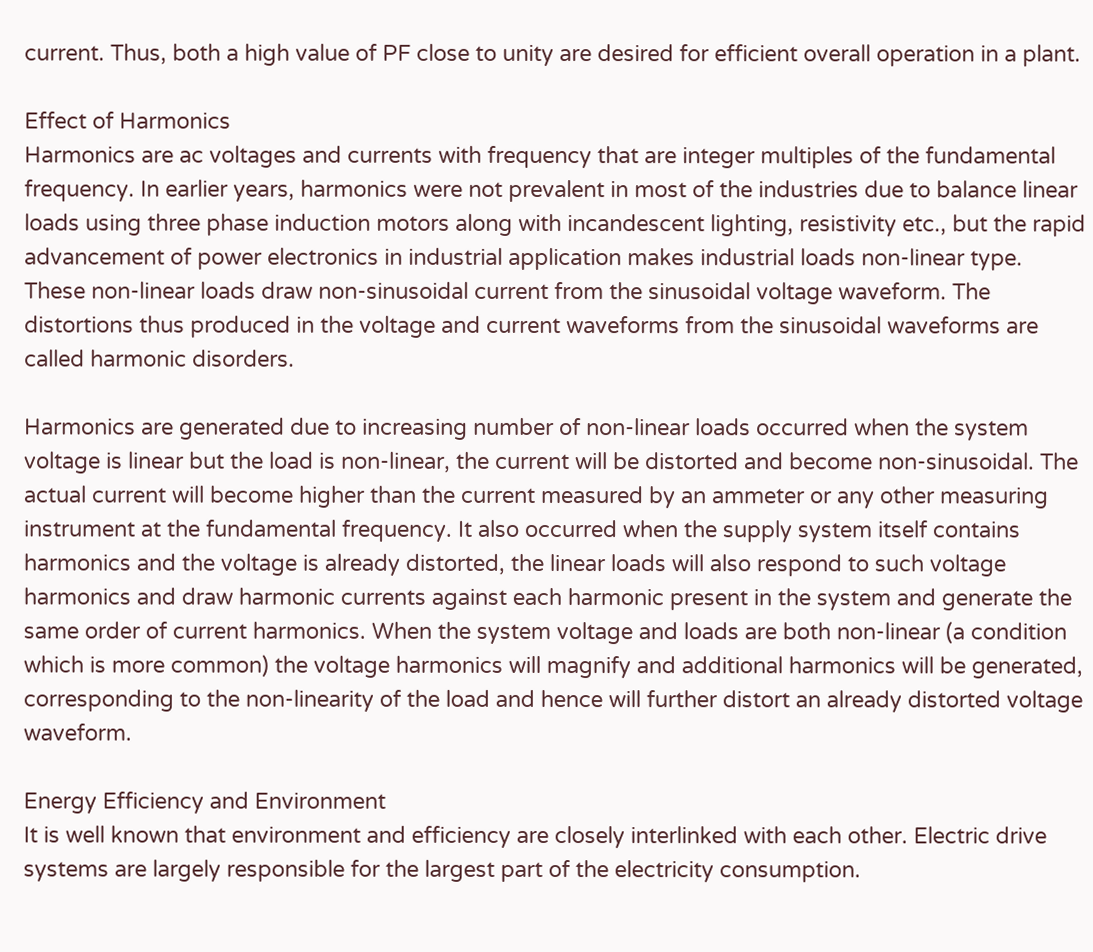current. Thus, both a high value of PF close to unity are desired for efficient overall operation in a plant.

Effect of Harmonics
Harmonics are ac voltages and currents with frequency that are integer multiples of the fundamental frequency. In earlier years, harmonics were not prevalent in most of the industries due to balance linear loads using three phase induction motors along with incandescent lighting, resistivity etc., but the rapid advancement of power electronics in industrial application makes industrial loads non-linear type. These non-linear loads draw non-sinusoidal current from the sinusoidal voltage waveform. The distortions thus produced in the voltage and current waveforms from the sinusoidal waveforms are called harmonic disorders.

Harmonics are generated due to increasing number of non-linear loads occurred when the system voltage is linear but the load is non-linear, the current will be distorted and become non-sinusoidal. The actual current will become higher than the current measured by an ammeter or any other measuring instrument at the fundamental frequency. It also occurred when the supply system itself contains harmonics and the voltage is already distorted, the linear loads will also respond to such voltage harmonics and draw harmonic currents against each harmonic present in the system and generate the same order of current harmonics. When the system voltage and loads are both non-linear (a condition which is more common) the voltage harmonics will magnify and additional harmonics will be generated, corresponding to the non-linearity of the load and hence will further distort an already distorted voltage waveform.

Energy Efficiency and Environment
It is well known that environment and efficiency are closely interlinked with each other. Electric drive systems are largely responsible for the largest part of the electricity consumption.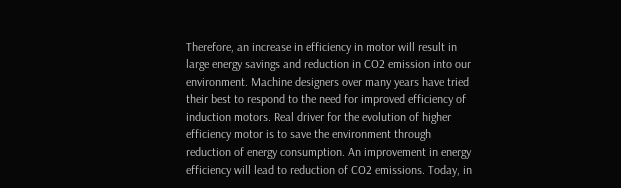Therefore, an increase in efficiency in motor will result in large energy savings and reduction in CO2 emission into our environment. Machine designers over many years have tried their best to respond to the need for improved efficiency of induction motors. Real driver for the evolution of higher efficiency motor is to save the environment through reduction of energy consumption. An improvement in energy efficiency will lead to reduction of CO2 emissions. Today, in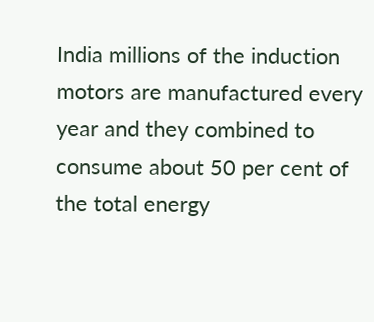India millions of the induction motors are manufactured every year and they combined to consume about 50 per cent of the total energy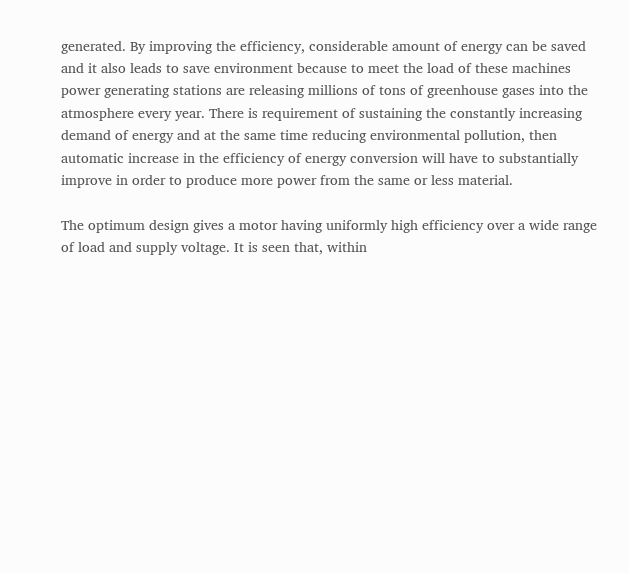generated. By improving the efficiency, considerable amount of energy can be saved and it also leads to save environment because to meet the load of these machines power generating stations are releasing millions of tons of greenhouse gases into the atmosphere every year. There is requirement of sustaining the constantly increasing demand of energy and at the same time reducing environmental pollution, then automatic increase in the efficiency of energy conversion will have to substantially improve in order to produce more power from the same or less material.

The optimum design gives a motor having uniformly high efficiency over a wide range of load and supply voltage. It is seen that, within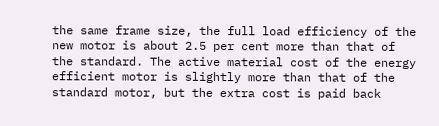the same frame size, the full load efficiency of the new motor is about 2.5 per cent more than that of the standard. The active material cost of the energy efficient motor is slightly more than that of the standard motor, but the extra cost is paid back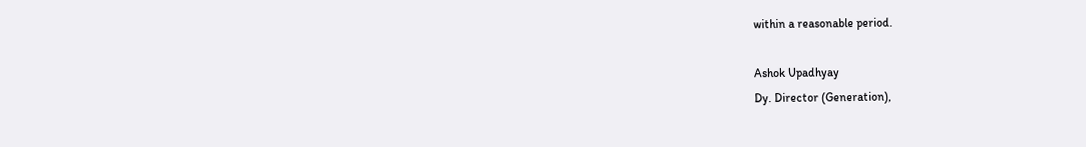within a reasonable period.

Ashok Upadhyay
Dy. Director (Generation),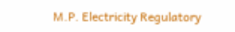M.P. Electricity Regulatory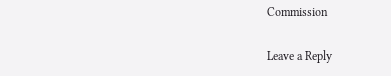Commission

Leave a Reply